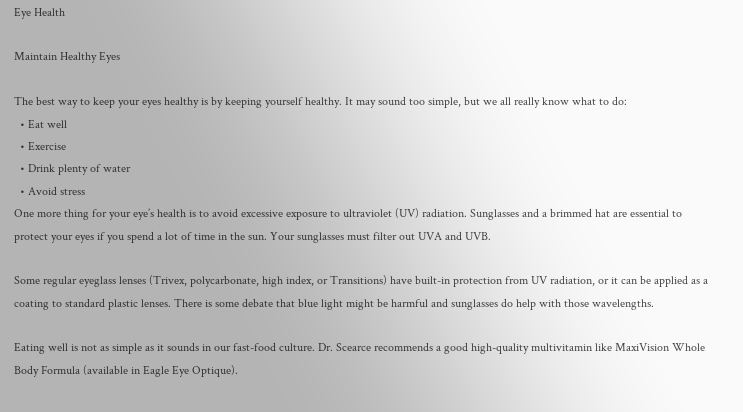Eye Health

Maintain Healthy Eyes

The best way to keep your eyes healthy is by keeping yourself healthy. It may sound too simple, but we all really know what to do:
  • Eat well
  • Exercise
  • Drink plenty of water
  • Avoid stress
One more thing for your eye’s health is to avoid excessive exposure to ultraviolet (UV) radiation. Sunglasses and a brimmed hat are essential to protect your eyes if you spend a lot of time in the sun. Your sunglasses must filter out UVA and UVB.

Some regular eyeglass lenses (Trivex, polycarbonate, high index, or Transitions) have built-in protection from UV radiation, or it can be applied as a coating to standard plastic lenses. There is some debate that blue light might be harmful and sunglasses do help with those wavelengths.

Eating well is not as simple as it sounds in our fast-food culture. Dr. Scearce recommends a good high-quality multivitamin like MaxiVision Whole Body Formula (available in Eagle Eye Optique).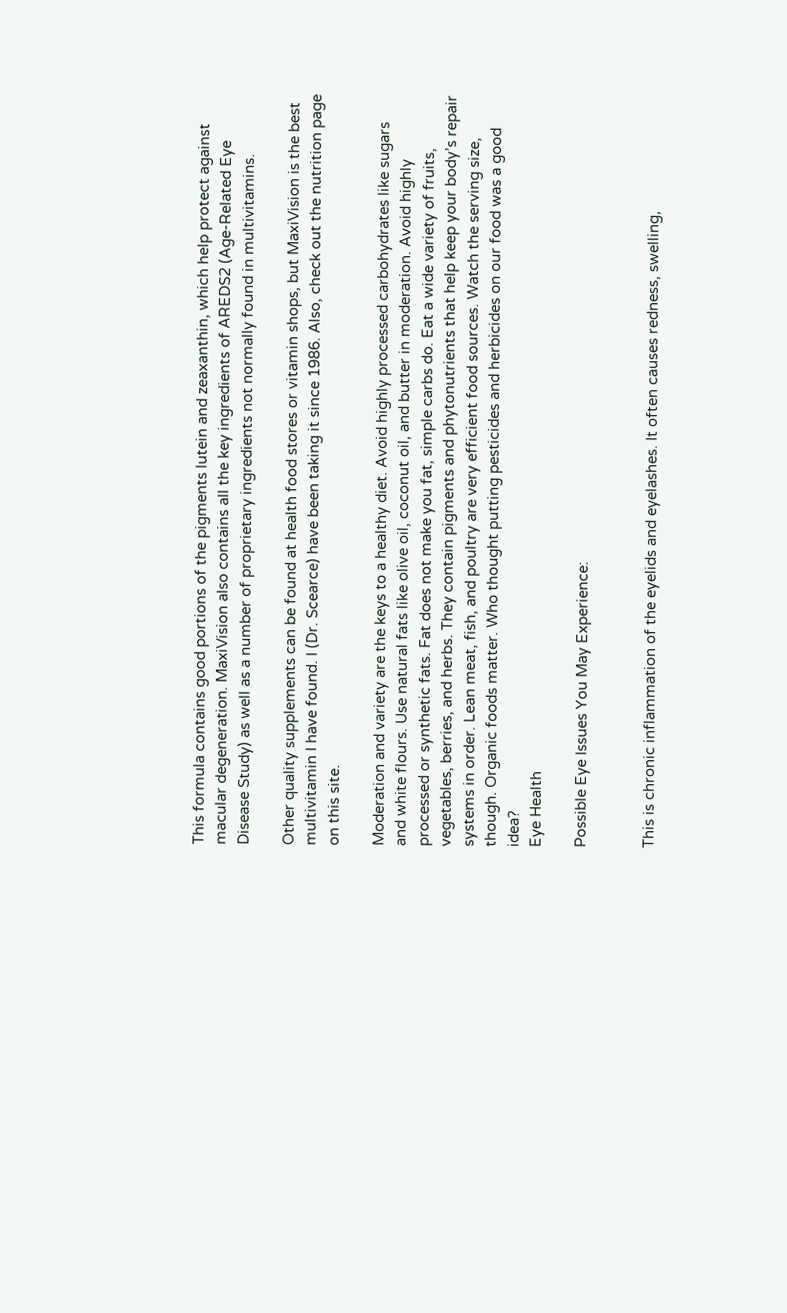This formula contains good portions of the pigments lutein and zeaxanthin, which help protect against macular degeneration. MaxiVision also contains all the key ingredients of AREDS2 (Age-Related Eye Disease Study) as well as a number of proprietary ingredients not normally found in multivitamins.

Other quality supplements can be found at health food stores or vitamin shops, but MaxiVision is the best multivitamin I have found. I (Dr. Scearce) have been taking it since 1986. Also, check out the nutrition page on this site.

Moderation and variety are the keys to a healthy diet. Avoid highly processed carbohydrates like sugars and white flours. Use natural fats like olive oil, coconut oil, and butter in moderation. Avoid highly processed or synthetic fats. Fat does not make you fat, simple carbs do. Eat a wide variety of fruits, vegetables, berries, and herbs. They contain pigments and phytonutrients that help keep your body’s repair systems in order. Lean meat, fish, and poultry are very efficient food sources. Watch the serving size, though. Organic foods matter. Who thought putting pesticides and herbicides on our food was a good idea?
Eye Health

Possible Eye Issues You May Experience:


This is chronic inflammation of the eyelids and eyelashes. It often causes redness, swelling,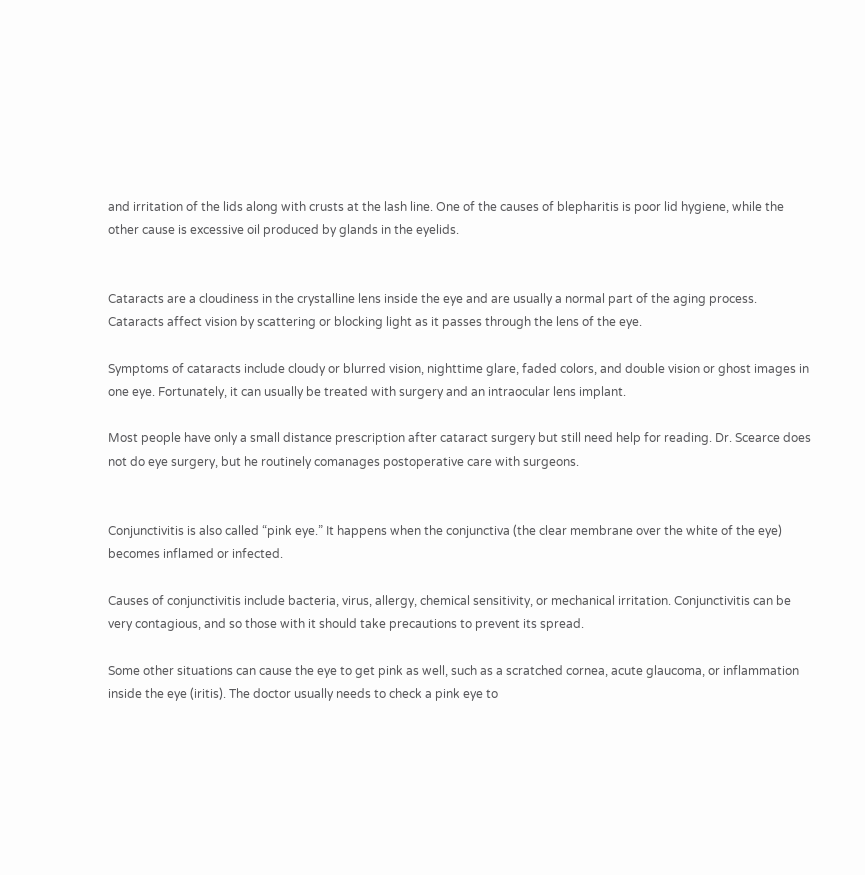and irritation of the lids along with crusts at the lash line. One of the causes of blepharitis is poor lid hygiene, while the other cause is excessive oil produced by glands in the eyelids.


Cataracts are a cloudiness in the crystalline lens inside the eye and are usually a normal part of the aging process. Cataracts affect vision by scattering or blocking light as it passes through the lens of the eye.

Symptoms of cataracts include cloudy or blurred vision, nighttime glare, faded colors, and double vision or ghost images in one eye. Fortunately, it can usually be treated with surgery and an intraocular lens implant.

Most people have only a small distance prescription after cataract surgery but still need help for reading. Dr. Scearce does not do eye surgery, but he routinely comanages postoperative care with surgeons.


Conjunctivitis is also called “pink eye.” It happens when the conjunctiva (the clear membrane over the white of the eye) becomes inflamed or infected.

Causes of conjunctivitis include bacteria, virus, allergy, chemical sensitivity, or mechanical irritation. Conjunctivitis can be very contagious, and so those with it should take precautions to prevent its spread.

Some other situations can cause the eye to get pink as well, such as a scratched cornea, acute glaucoma, or inflammation inside the eye (iritis). The doctor usually needs to check a pink eye to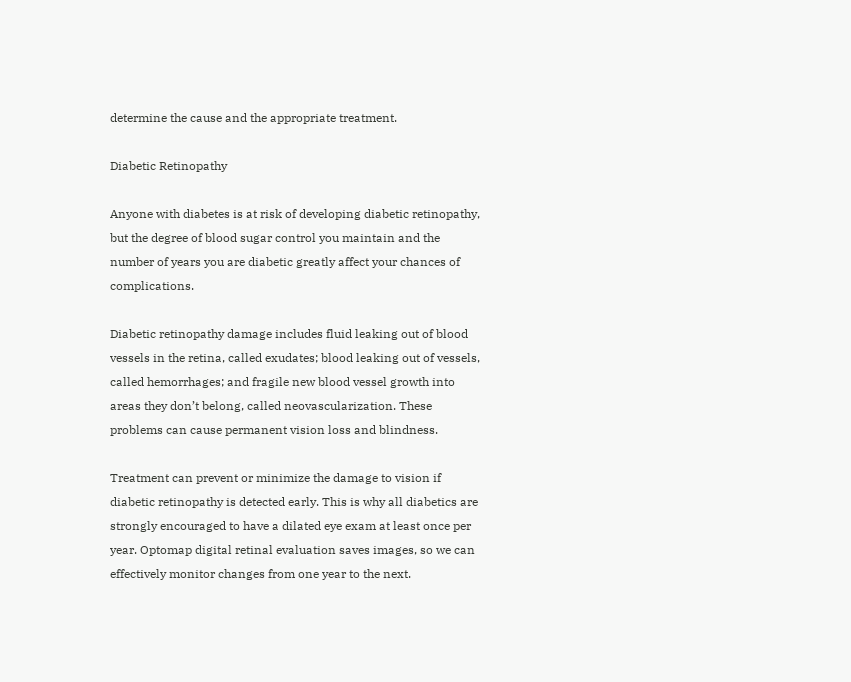determine the cause and the appropriate treatment.

Diabetic Retinopathy

Anyone with diabetes is at risk of developing diabetic retinopathy, but the degree of blood sugar control you maintain and the number of years you are diabetic greatly affect your chances of complications.

Diabetic retinopathy damage includes fluid leaking out of blood vessels in the retina, called exudates; blood leaking out of vessels, called hemorrhages; and fragile new blood vessel growth into areas they don’t belong, called neovascularization. These problems can cause permanent vision loss and blindness.

Treatment can prevent or minimize the damage to vision if diabetic retinopathy is detected early. This is why all diabetics are strongly encouraged to have a dilated eye exam at least once per year. Optomap digital retinal evaluation saves images, so we can effectively monitor changes from one year to the next.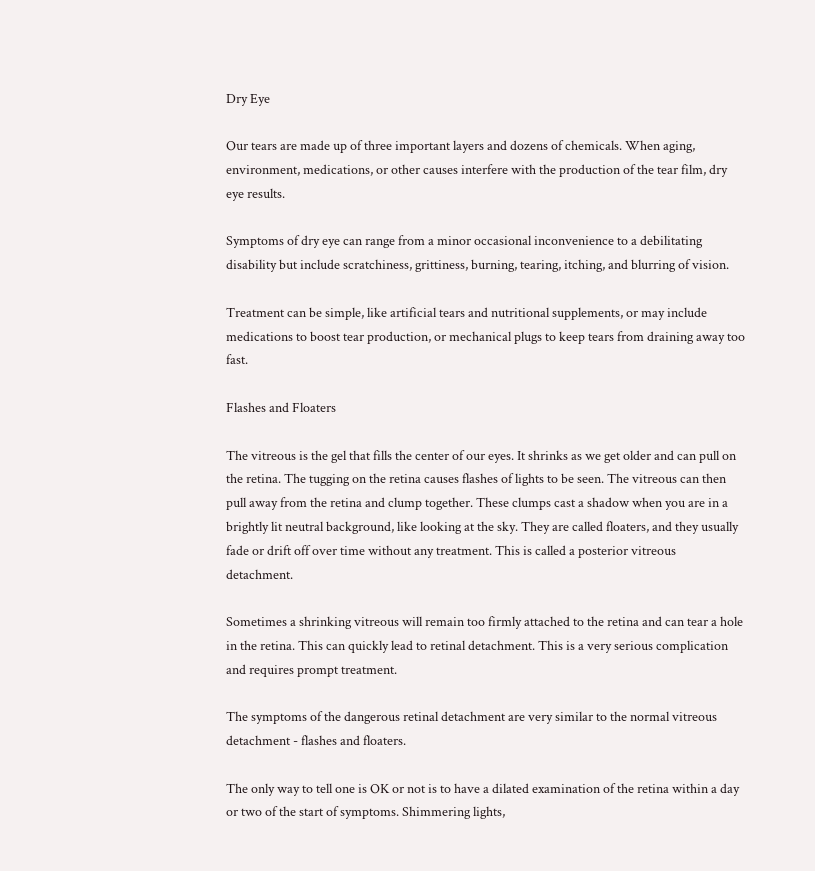Dry Eye

Our tears are made up of three important layers and dozens of chemicals. When aging, environment, medications, or other causes interfere with the production of the tear film, dry eye results.

Symptoms of dry eye can range from a minor occasional inconvenience to a debilitating disability but include scratchiness, grittiness, burning, tearing, itching, and blurring of vision.

Treatment can be simple, like artificial tears and nutritional supplements, or may include medications to boost tear production, or mechanical plugs to keep tears from draining away too fast.

Flashes and Floaters

The vitreous is the gel that fills the center of our eyes. It shrinks as we get older and can pull on the retina. The tugging on the retina causes flashes of lights to be seen. The vitreous can then pull away from the retina and clump together. These clumps cast a shadow when you are in a brightly lit neutral background, like looking at the sky. They are called floaters, and they usually fade or drift off over time without any treatment. This is called a posterior vitreous detachment.

Sometimes a shrinking vitreous will remain too firmly attached to the retina and can tear a hole in the retina. This can quickly lead to retinal detachment. This is a very serious complication and requires prompt treatment.

The symptoms of the dangerous retinal detachment are very similar to the normal vitreous detachment - flashes and floaters.

The only way to tell one is OK or not is to have a dilated examination of the retina within a day or two of the start of symptoms. Shimmering lights,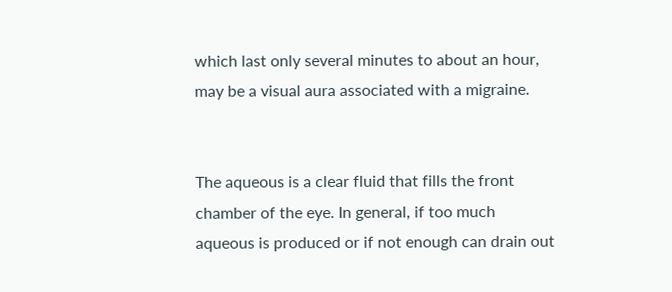which last only several minutes to about an hour, may be a visual aura associated with a migraine.


The aqueous is a clear fluid that fills the front chamber of the eye. In general, if too much aqueous is produced or if not enough can drain out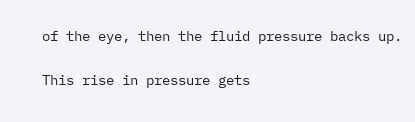of the eye, then the fluid pressure backs up.

This rise in pressure gets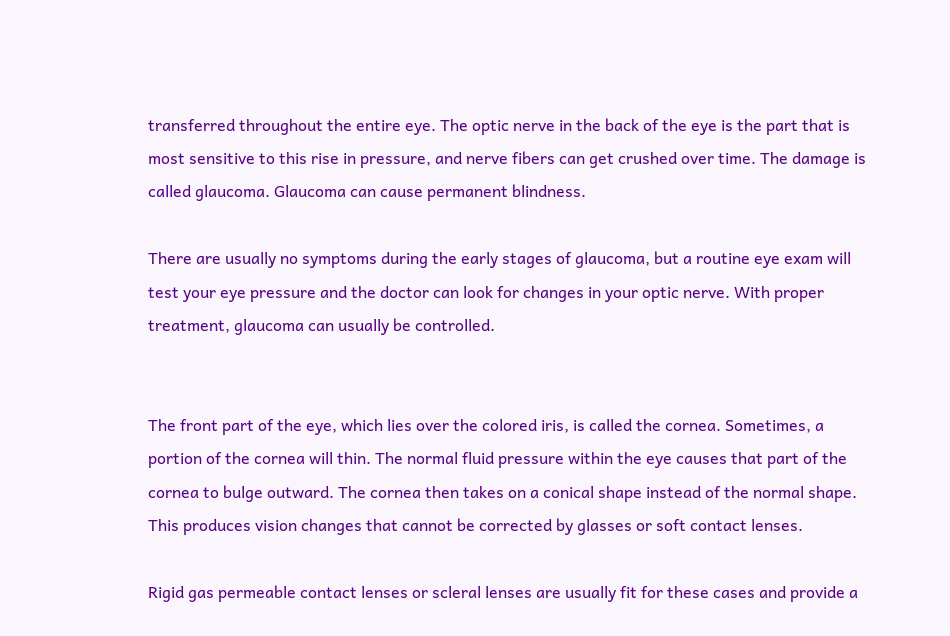transferred throughout the entire eye. The optic nerve in the back of the eye is the part that is most sensitive to this rise in pressure, and nerve fibers can get crushed over time. The damage is called glaucoma. Glaucoma can cause permanent blindness.

There are usually no symptoms during the early stages of glaucoma, but a routine eye exam will test your eye pressure and the doctor can look for changes in your optic nerve. With proper treatment, glaucoma can usually be controlled.


The front part of the eye, which lies over the colored iris, is called the cornea. Sometimes, a portion of the cornea will thin. The normal fluid pressure within the eye causes that part of the cornea to bulge outward. The cornea then takes on a conical shape instead of the normal shape. This produces vision changes that cannot be corrected by glasses or soft contact lenses.

Rigid gas permeable contact lenses or scleral lenses are usually fit for these cases and provide a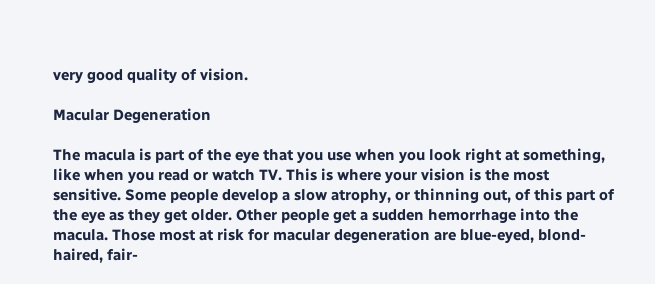very good quality of vision.

Macular Degeneration

The macula is part of the eye that you use when you look right at something, like when you read or watch TV. This is where your vision is the most sensitive. Some people develop a slow atrophy, or thinning out, of this part of the eye as they get older. Other people get a sudden hemorrhage into the macula. Those most at risk for macular degeneration are blue-eyed, blond-haired, fair-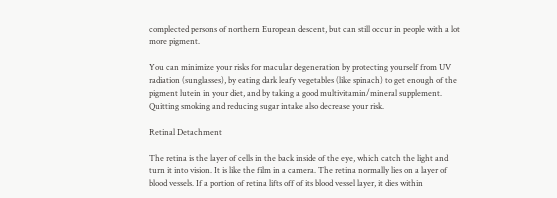complected persons of northern European descent, but can still occur in people with a lot more pigment.

You can minimize your risks for macular degeneration by protecting yourself from UV radiation (sunglasses), by eating dark leafy vegetables (like spinach) to get enough of the pigment lutein in your diet, and by taking a good multivitamin/mineral supplement. Quitting smoking and reducing sugar intake also decrease your risk.

Retinal Detachment

The retina is the layer of cells in the back inside of the eye, which catch the light and turn it into vision. It is like the film in a camera. The retina normally lies on a layer of blood vessels. If a portion of retina lifts off of its blood vessel layer, it dies within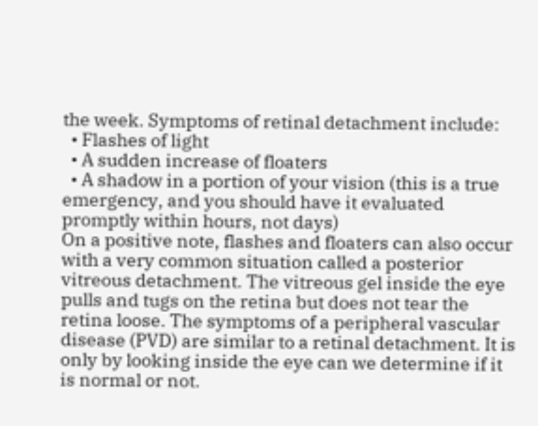the week. Symptoms of retinal detachment include:
  • Flashes of light
  • A sudden increase of floaters
  • A shadow in a portion of your vision (this is a true emergency, and you should have it evaluated promptly within hours, not days)
On a positive note, flashes and floaters can also occur with a very common situation called a posterior vitreous detachment. The vitreous gel inside the eye pulls and tugs on the retina but does not tear the retina loose. The symptoms of a peripheral vascular disease (PVD) are similar to a retinal detachment. It is only by looking inside the eye can we determine if it is normal or not.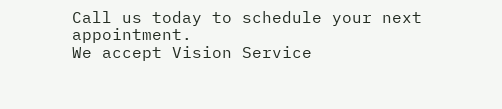Call us today to schedule your next appointment.
We accept Vision Service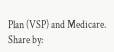Plan (VSP) and Medicare.
Share by: